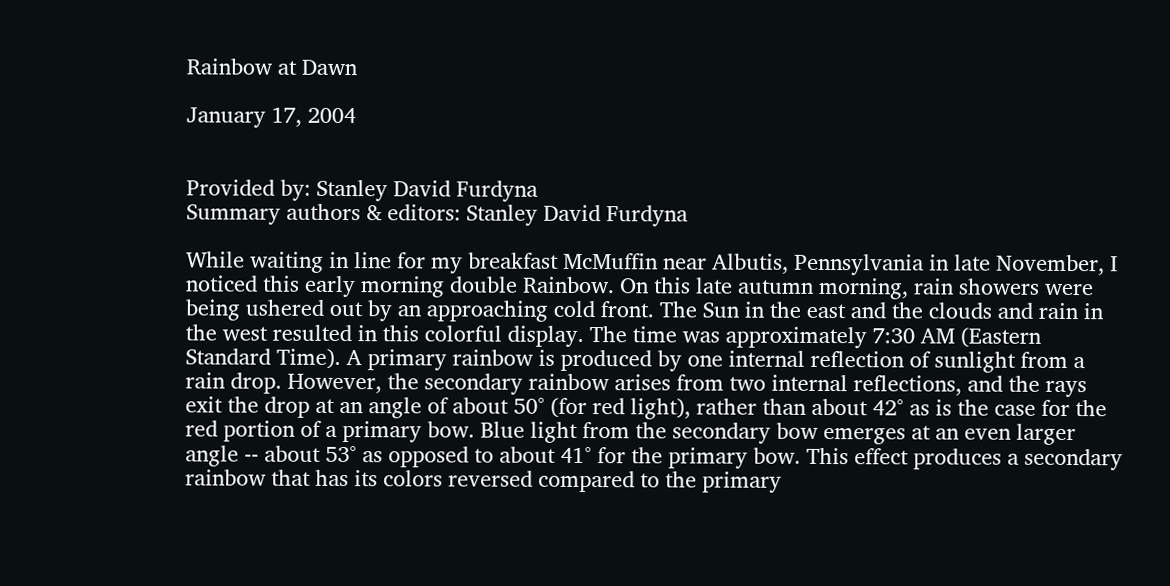Rainbow at Dawn

January 17, 2004


Provided by: Stanley David Furdyna
Summary authors & editors: Stanley David Furdyna

While waiting in line for my breakfast McMuffin near Albutis, Pennsylvania in late November, I noticed this early morning double Rainbow. On this late autumn morning, rain showers were being ushered out by an approaching cold front. The Sun in the east and the clouds and rain in the west resulted in this colorful display. The time was approximately 7:30 AM (Eastern Standard Time). A primary rainbow is produced by one internal reflection of sunlight from a rain drop. However, the secondary rainbow arises from two internal reflections, and the rays exit the drop at an angle of about 50° (for red light), rather than about 42° as is the case for the red portion of a primary bow. Blue light from the secondary bow emerges at an even larger angle -- about 53° as opposed to about 41° for the primary bow. This effect produces a secondary rainbow that has its colors reversed compared to the primary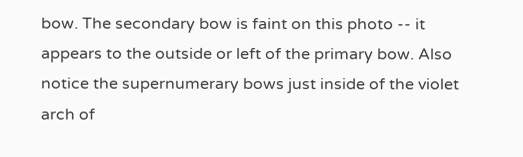bow. The secondary bow is faint on this photo -- it appears to the outside or left of the primary bow. Also notice the supernumerary bows just inside of the violet arch of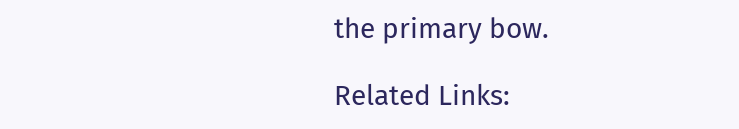the primary bow.

Related Links: